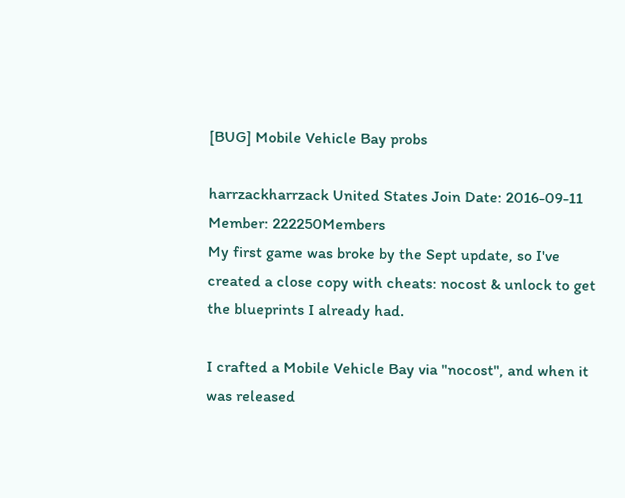[BUG] Mobile Vehicle Bay probs

harrzackharrzack United States Join Date: 2016-09-11 Member: 222250Members
My first game was broke by the Sept update, so I've created a close copy with cheats: nocost & unlock to get the blueprints I already had.

I crafted a Mobile Vehicle Bay via "nocost", and when it was released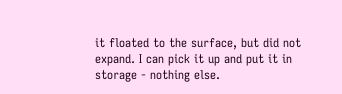it floated to the surface, but did not expand. I can pick it up and put it in storage - nothing else.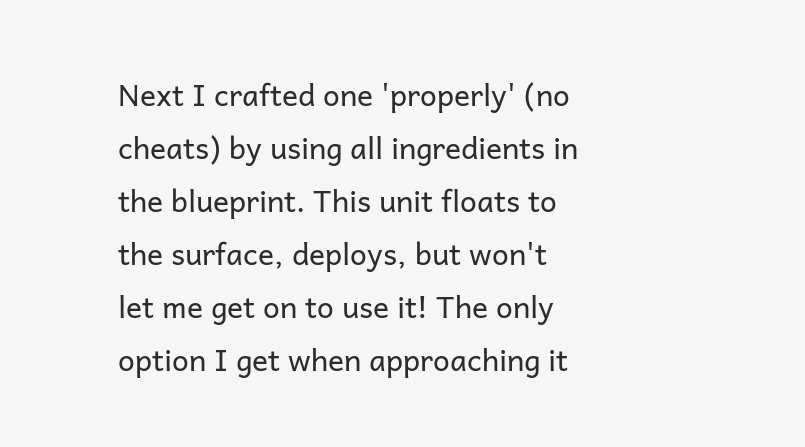Next I crafted one 'properly' (no cheats) by using all ingredients in the blueprint. This unit floats to the surface, deploys, but won't let me get on to use it! The only option I get when approaching it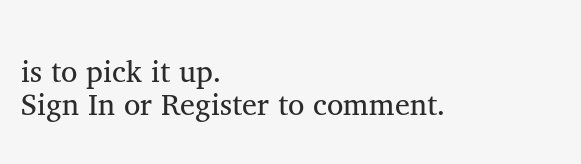is to pick it up.
Sign In or Register to comment.